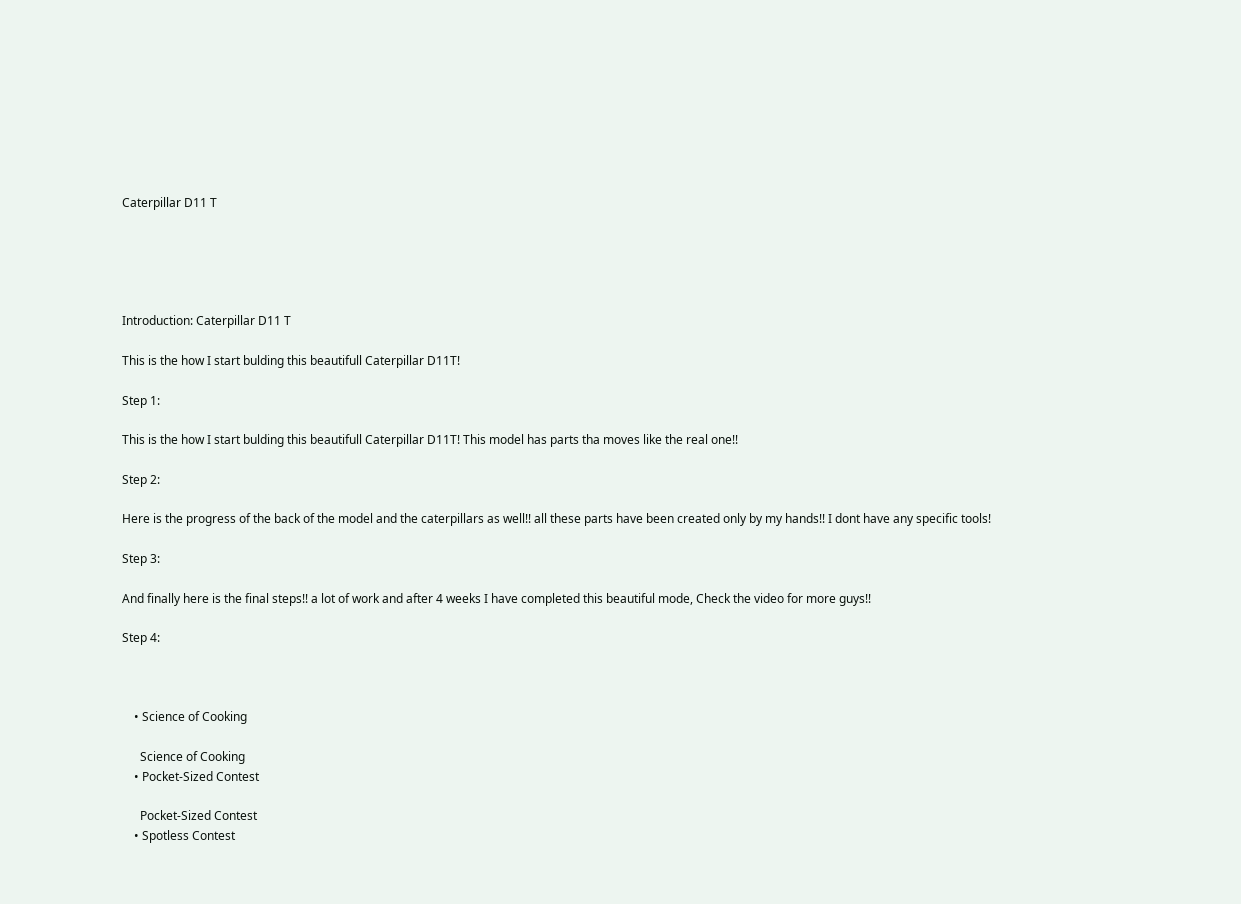Caterpillar D11 T





Introduction: Caterpillar D11 T

This is the how I start bulding this beautifull Caterpillar D11T!

Step 1:

This is the how I start bulding this beautifull Caterpillar D11T! This model has parts tha moves like the real one!!

Step 2:

Here is the progress of the back of the model and the caterpillars as well!! all these parts have been created only by my hands!! I dont have any specific tools!

Step 3:

And finally here is the final steps!! a lot of work and after 4 weeks I have completed this beautiful mode, Check the video for more guys!!

Step 4:



    • Science of Cooking

      Science of Cooking
    • Pocket-Sized Contest

      Pocket-Sized Contest
    • Spotless Contest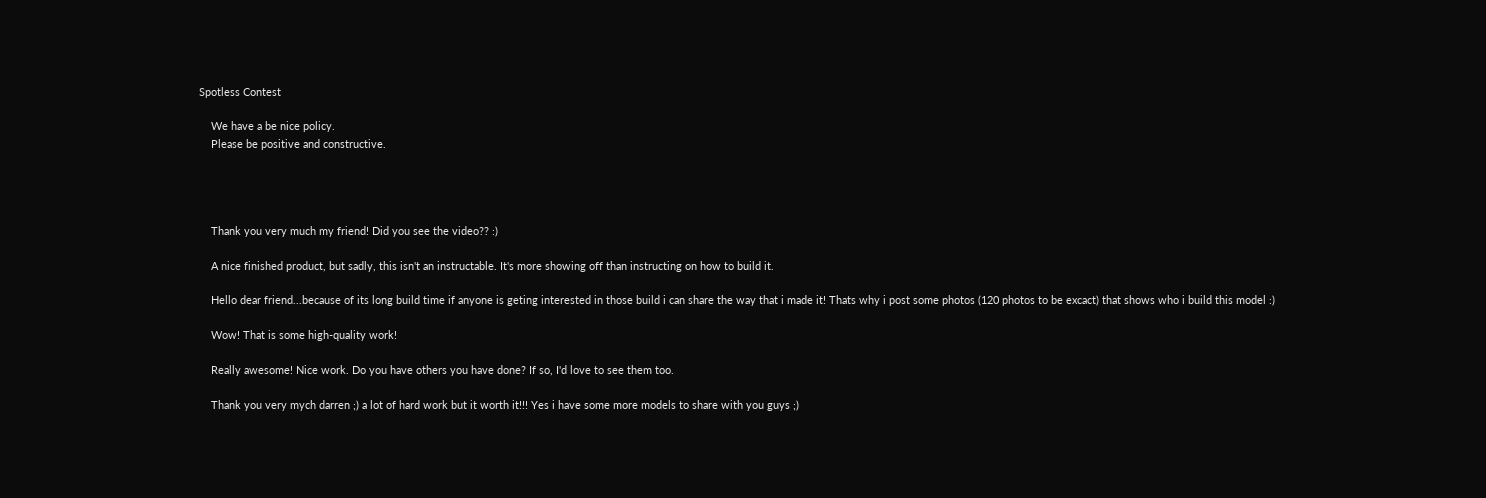Spotless Contest

    We have a be nice policy.
    Please be positive and constructive.




    Thank you very much my friend! Did you see the video?? :)

    A nice finished product, but sadly, this isn't an instructable. It's more showing off than instructing on how to build it.

    Hello dear friend...because of its long build time if anyone is geting interested in those build i can share the way that i made it! Thats why i post some photos (120 photos to be excact) that shows who i build this model :)

    Wow! That is some high-quality work!

    Really awesome! Nice work. Do you have others you have done? If so, I'd love to see them too.

    Thank you very mych darren ;) a lot of hard work but it worth it!!! Yes i have some more models to share with you guys ;)